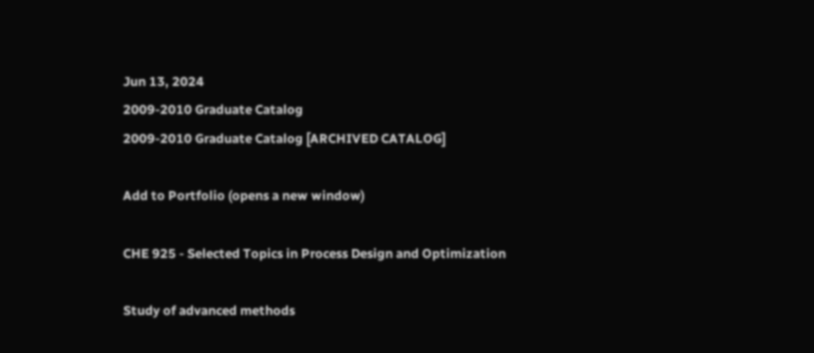Jun 13, 2024
2009-2010 Graduate Catalog
2009-2010 Graduate Catalog [ARCHIVED CATALOG]

Add to Portfolio (opens a new window)

CHE 925 - Selected Topics in Process Design and Optimization

Study of advanced methods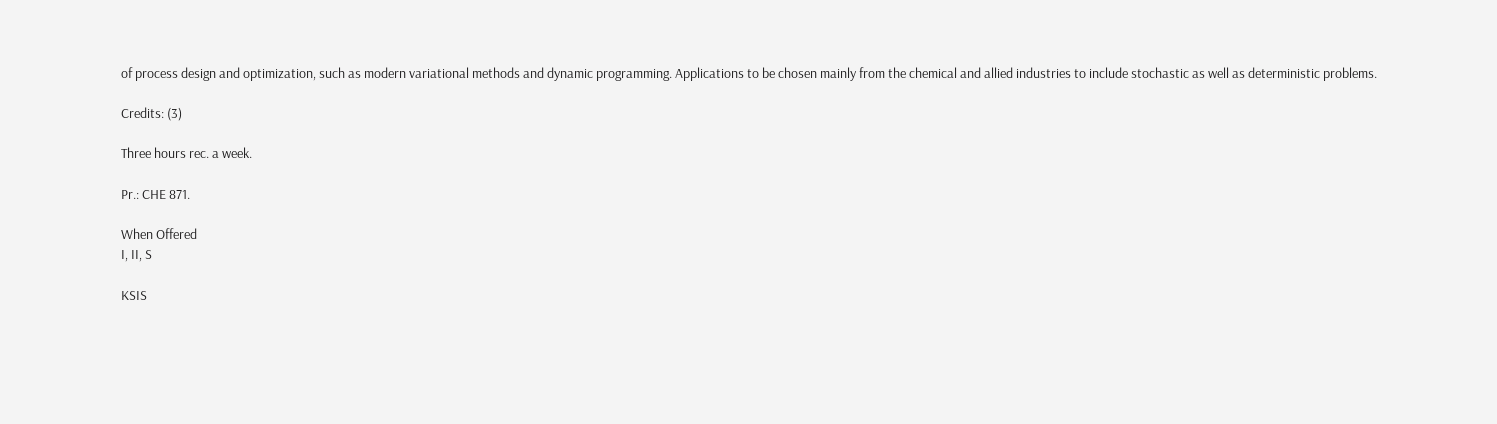of process design and optimization, such as modern variational methods and dynamic programming. Applications to be chosen mainly from the chemical and allied industries to include stochastic as well as deterministic problems.

Credits: (3)

Three hours rec. a week.

Pr.: CHE 871.

When Offered
I, II, S

KSIS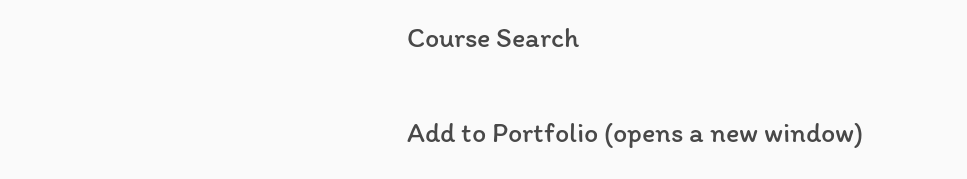Course Search

Add to Portfolio (opens a new window)